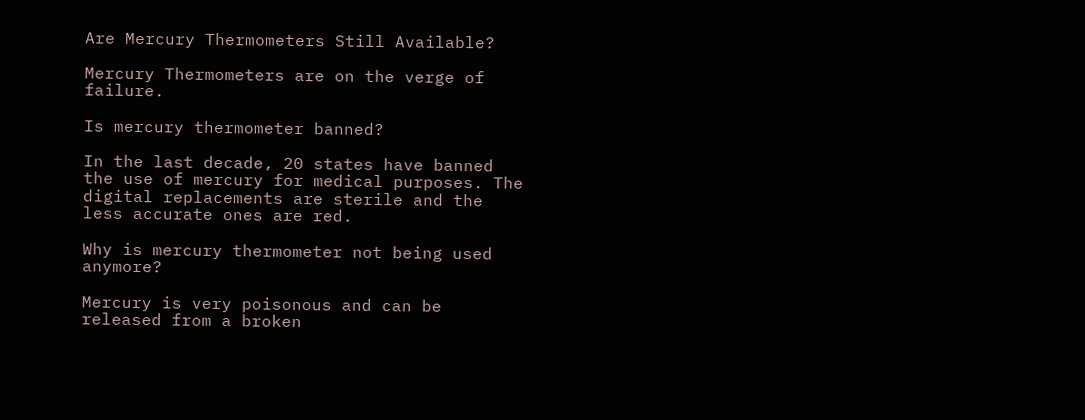Are Mercury Thermometers Still Available?

Mercury Thermometers are on the verge of failure.

Is mercury thermometer banned?

In the last decade, 20 states have banned the use of mercury for medical purposes. The digital replacements are sterile and the less accurate ones are red.

Why is mercury thermometer not being used anymore?

Mercury is very poisonous and can be released from a broken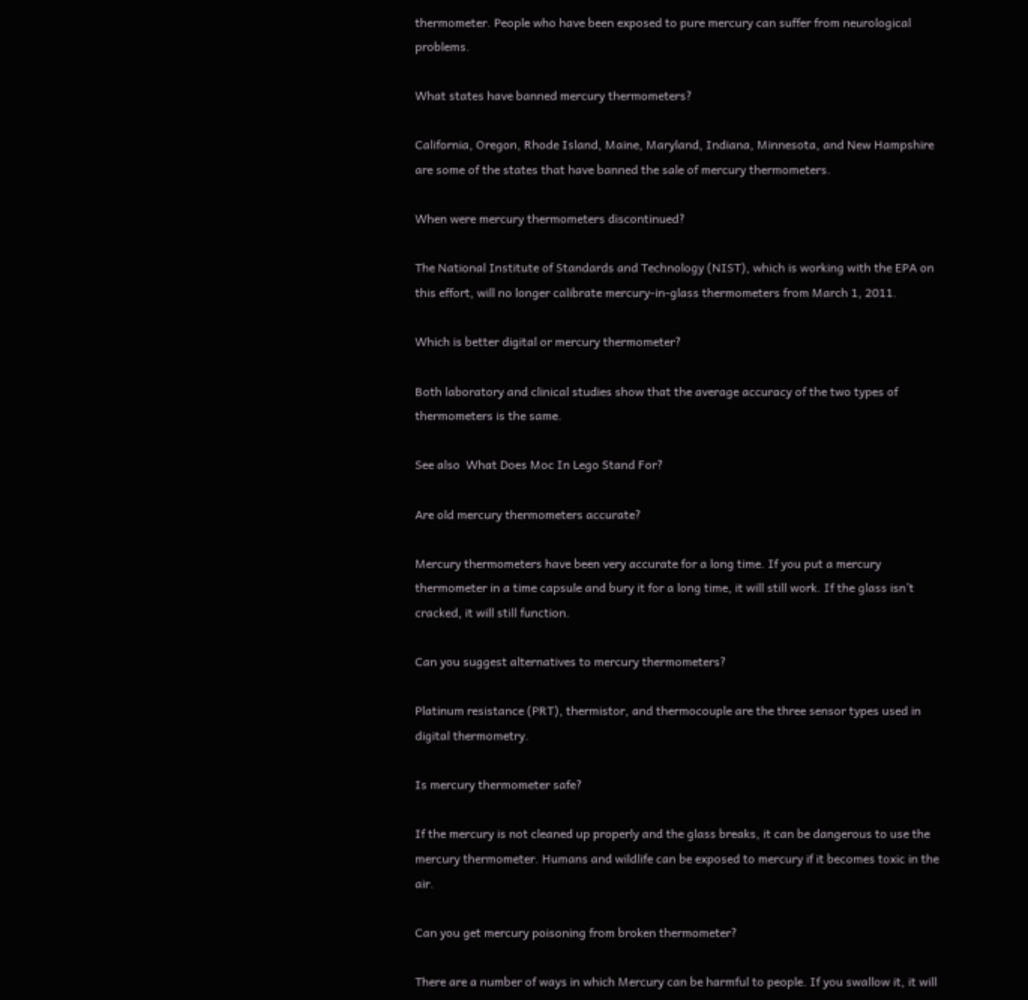thermometer. People who have been exposed to pure mercury can suffer from neurological problems.

What states have banned mercury thermometers?

California, Oregon, Rhode Island, Maine, Maryland, Indiana, Minnesota, and New Hampshire are some of the states that have banned the sale of mercury thermometers.

When were mercury thermometers discontinued?

The National Institute of Standards and Technology (NIST), which is working with the EPA on this effort, will no longer calibrate mercury-in-glass thermometers from March 1, 2011.

Which is better digital or mercury thermometer?

Both laboratory and clinical studies show that the average accuracy of the two types of thermometers is the same.

See also  What Does Moc In Lego Stand For?

Are old mercury thermometers accurate?

Mercury thermometers have been very accurate for a long time. If you put a mercury thermometer in a time capsule and bury it for a long time, it will still work. If the glass isn’t cracked, it will still function.

Can you suggest alternatives to mercury thermometers?

Platinum resistance (PRT), thermistor, and thermocouple are the three sensor types used in digital thermometry.

Is mercury thermometer safe?

If the mercury is not cleaned up properly and the glass breaks, it can be dangerous to use the mercury thermometer. Humans and wildlife can be exposed to mercury if it becomes toxic in the air.

Can you get mercury poisoning from broken thermometer?

There are a number of ways in which Mercury can be harmful to people. If you swallow it, it will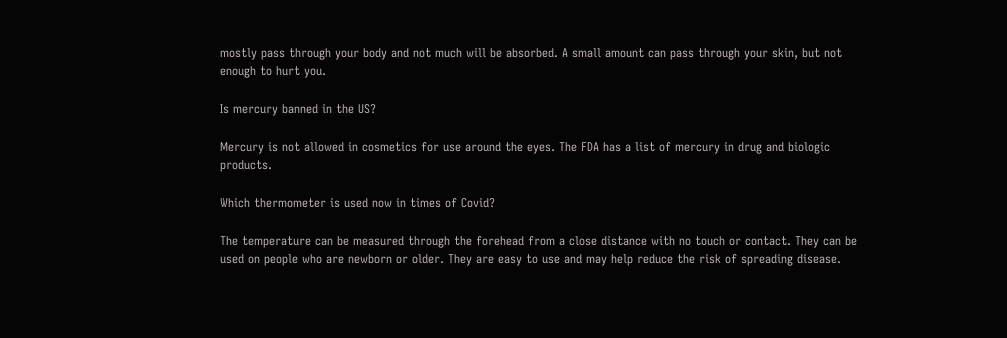mostly pass through your body and not much will be absorbed. A small amount can pass through your skin, but not enough to hurt you.

Is mercury banned in the US?

Mercury is not allowed in cosmetics for use around the eyes. The FDA has a list of mercury in drug and biologic products.

Which thermometer is used now in times of Covid?

The temperature can be measured through the forehead from a close distance with no touch or contact. They can be used on people who are newborn or older. They are easy to use and may help reduce the risk of spreading disease.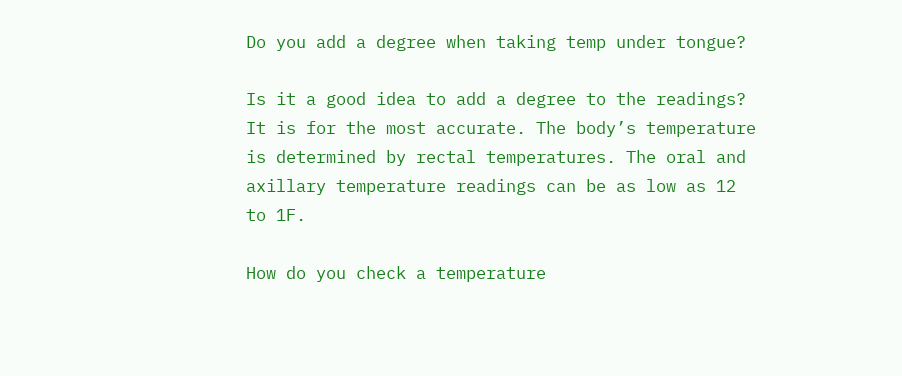Do you add a degree when taking temp under tongue?

Is it a good idea to add a degree to the readings? It is for the most accurate. The body’s temperature is determined by rectal temperatures. The oral and axillary temperature readings can be as low as 12 to 1F.

How do you check a temperature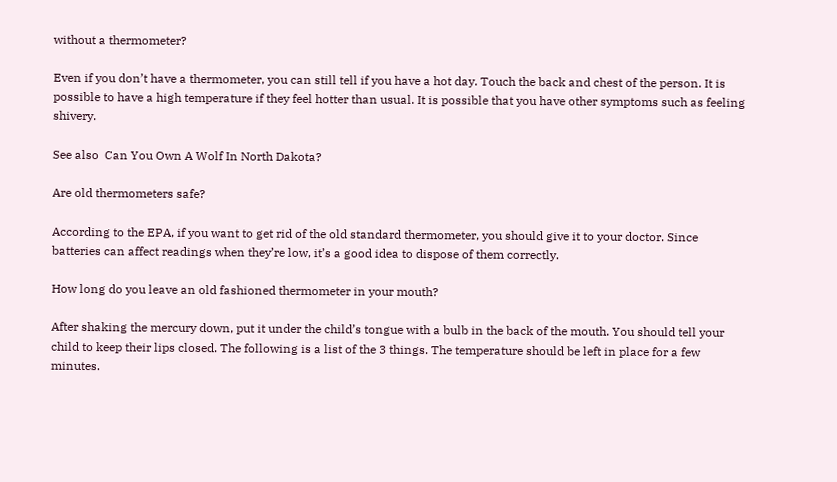without a thermometer?

Even if you don’t have a thermometer, you can still tell if you have a hot day. Touch the back and chest of the person. It is possible to have a high temperature if they feel hotter than usual. It is possible that you have other symptoms such as feeling shivery.

See also  Can You Own A Wolf In North Dakota?

Are old thermometers safe?

According to the EPA, if you want to get rid of the old standard thermometer, you should give it to your doctor. Since batteries can affect readings when they’re low, it’s a good idea to dispose of them correctly.

How long do you leave an old fashioned thermometer in your mouth?

After shaking the mercury down, put it under the child’s tongue with a bulb in the back of the mouth. You should tell your child to keep their lips closed. The following is a list of the 3 things. The temperature should be left in place for a few minutes.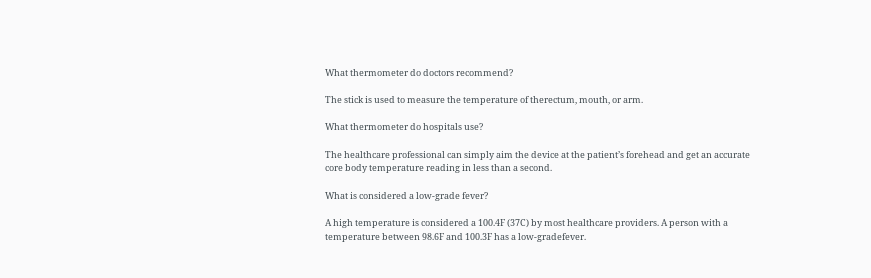What thermometer do doctors recommend?

The stick is used to measure the temperature of therectum, mouth, or arm.

What thermometer do hospitals use?

The healthcare professional can simply aim the device at the patient’s forehead and get an accurate core body temperature reading in less than a second.

What is considered a low-grade fever?

A high temperature is considered a 100.4F (37C) by most healthcare providers. A person with a temperature between 98.6F and 100.3F has a low-gradefever.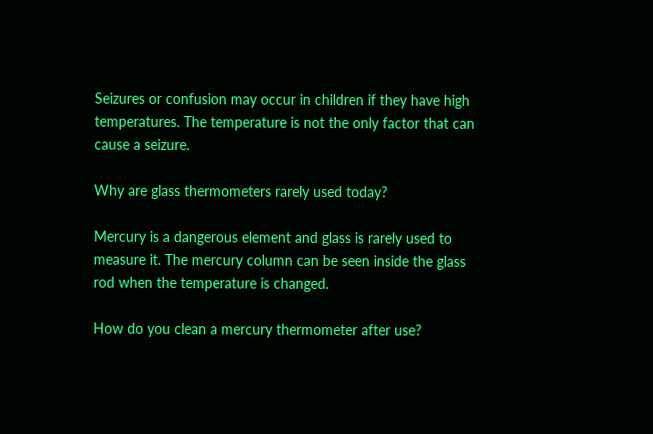Seizures or confusion may occur in children if they have high temperatures. The temperature is not the only factor that can cause a seizure.

Why are glass thermometers rarely used today?

Mercury is a dangerous element and glass is rarely used to measure it. The mercury column can be seen inside the glass rod when the temperature is changed.

How do you clean a mercury thermometer after use?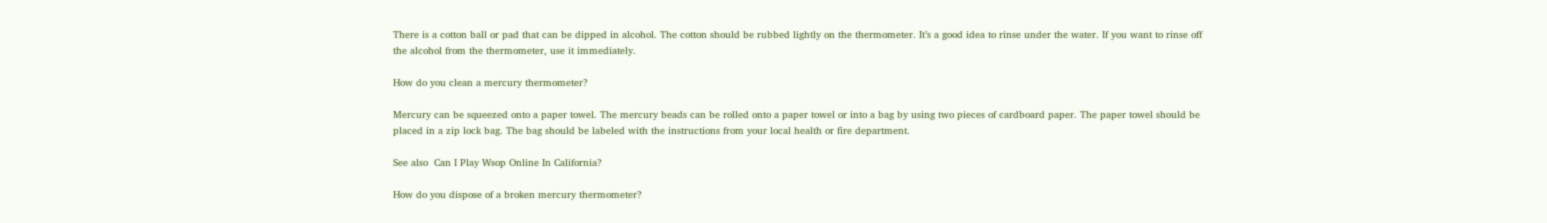There is a cotton ball or pad that can be dipped in alcohol. The cotton should be rubbed lightly on the thermometer. It’s a good idea to rinse under the water. If you want to rinse off the alcohol from the thermometer, use it immediately.

How do you clean a mercury thermometer?

Mercury can be squeezed onto a paper towel. The mercury beads can be rolled onto a paper towel or into a bag by using two pieces of cardboard paper. The paper towel should be placed in a zip lock bag. The bag should be labeled with the instructions from your local health or fire department.

See also  Can I Play Wsop Online In California?

How do you dispose of a broken mercury thermometer?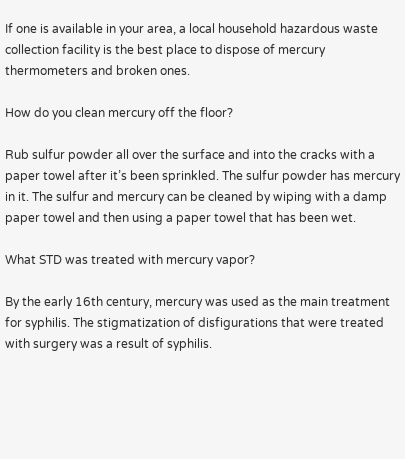If one is available in your area, a local household hazardous waste collection facility is the best place to dispose of mercury thermometers and broken ones.

How do you clean mercury off the floor?

Rub sulfur powder all over the surface and into the cracks with a paper towel after it’s been sprinkled. The sulfur powder has mercury in it. The sulfur and mercury can be cleaned by wiping with a damp paper towel and then using a paper towel that has been wet.

What STD was treated with mercury vapor?

By the early 16th century, mercury was used as the main treatment for syphilis. The stigmatization of disfigurations that were treated with surgery was a result of syphilis.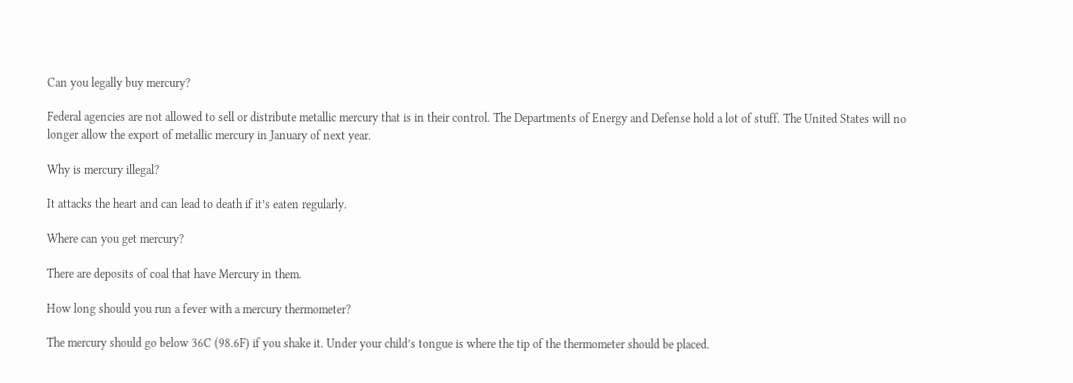Can you legally buy mercury?

Federal agencies are not allowed to sell or distribute metallic mercury that is in their control. The Departments of Energy and Defense hold a lot of stuff. The United States will no longer allow the export of metallic mercury in January of next year.

Why is mercury illegal?

It attacks the heart and can lead to death if it’s eaten regularly.

Where can you get mercury?

There are deposits of coal that have Mercury in them.

How long should you run a fever with a mercury thermometer?

The mercury should go below 36C (98.6F) if you shake it. Under your child’s tongue is where the tip of the thermometer should be placed.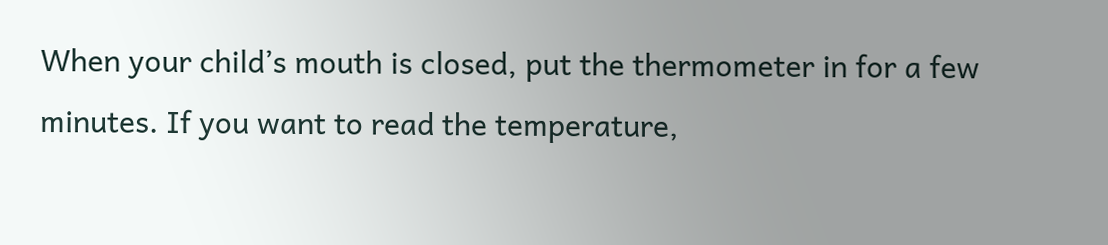When your child’s mouth is closed, put the thermometer in for a few minutes. If you want to read the temperature,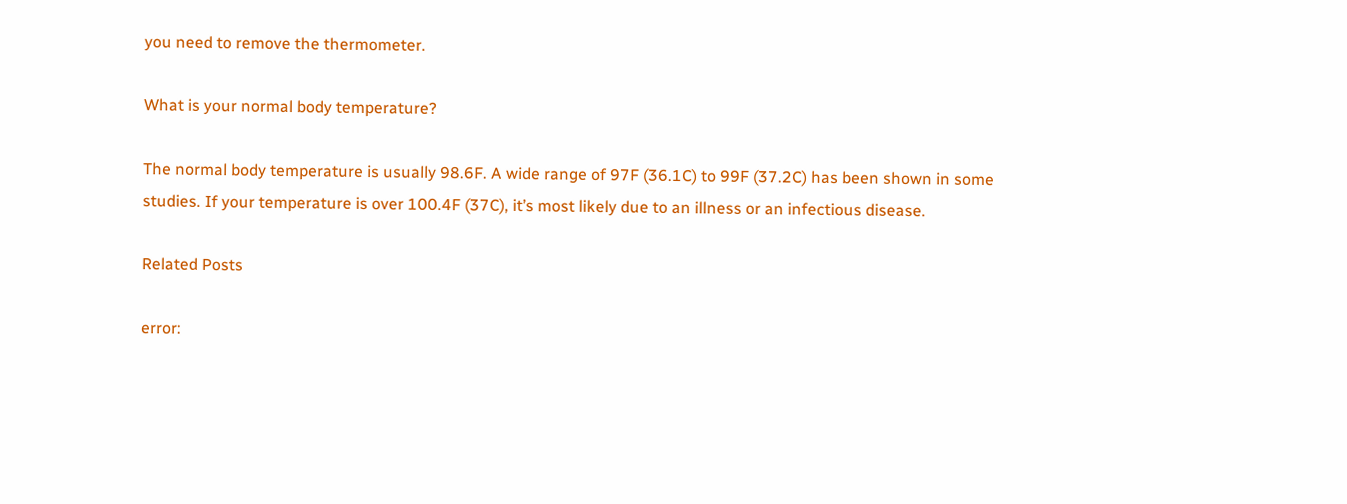you need to remove the thermometer.

What is your normal body temperature?

The normal body temperature is usually 98.6F. A wide range of 97F (36.1C) to 99F (37.2C) has been shown in some studies. If your temperature is over 100.4F (37C), it’s most likely due to an illness or an infectious disease.

Related Posts

error: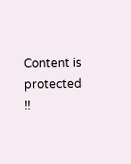Content is protected !!